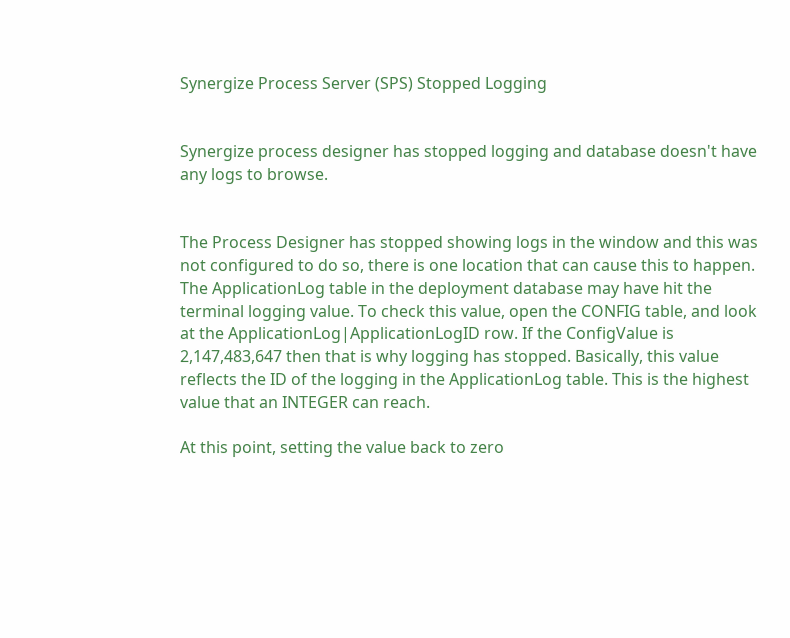Synergize Process Server (SPS) Stopped Logging


Synergize process designer has stopped logging and database doesn't have any logs to browse.


The Process Designer has stopped showing logs in the window and this was not configured to do so, there is one location that can cause this to happen. The ApplicationLog table in the deployment database may have hit the terminal logging value. To check this value, open the CONFIG table, and look at the ApplicationLog|ApplicationLogID row. If the ConfigValue is 2,147,483,647 then that is why logging has stopped. Basically, this value reflects the ID of the logging in the ApplicationLog table. This is the highest value that an INTEGER can reach.

At this point, setting the value back to zero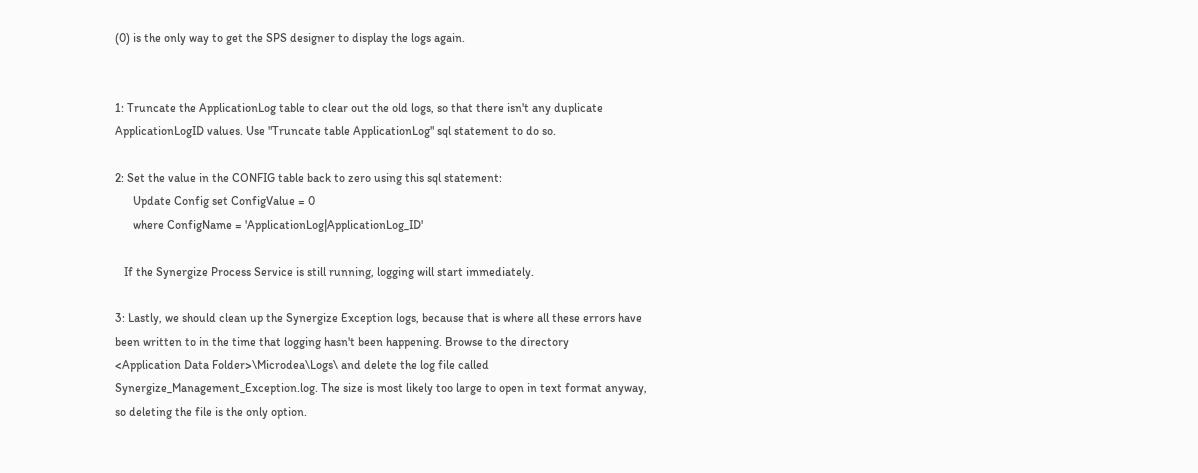(0) is the only way to get the SPS designer to display the logs again.


1: Truncate the ApplicationLog table to clear out the old logs, so that there isn't any duplicate ApplicationLogID values. Use "Truncate table ApplicationLog" sql statement to do so.

2: Set the value in the CONFIG table back to zero using this sql statement:
      Update Config set ConfigValue = 0
      where ConfigName = 'ApplicationLog|ApplicationLog_ID'

   If the Synergize Process Service is still running, logging will start immediately.

3: Lastly, we should clean up the Synergize Exception logs, because that is where all these errors have been written to in the time that logging hasn't been happening. Browse to the directory
<Application Data Folder>\Microdea\Logs\ and delete the log file called Synergize_Management_Exception.log. The size is most likely too large to open in text format anyway, so deleting the file is the only option.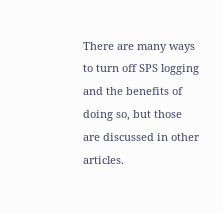There are many ways to turn off SPS logging and the benefits of doing so, but those are discussed in other articles.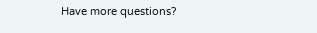Have more questions?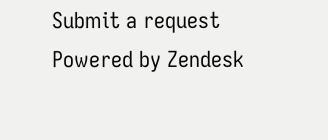Submit a request
Powered by Zendesk